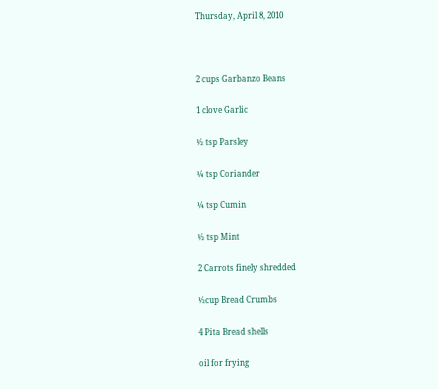Thursday, April 8, 2010



2 cups Garbanzo Beans

1 clove Garlic

½ tsp Parsley

¼ tsp Coriander

¼ tsp Cumin

½ tsp Mint

2 Carrots finely shredded

½cup Bread Crumbs

4 Pita Bread shells

oil for frying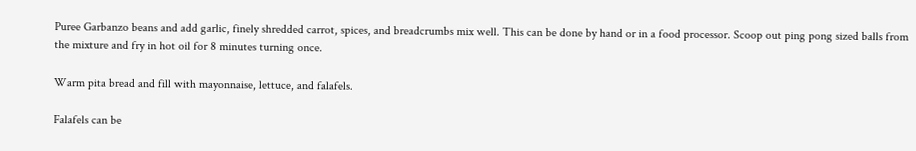Puree Garbanzo beans and add garlic, finely shredded carrot, spices, and breadcrumbs mix well. This can be done by hand or in a food processor. Scoop out ping pong sized balls from the mixture and fry in hot oil for 8 minutes turning once.

Warm pita bread and fill with mayonnaise, lettuce, and falafels.

Falafels can be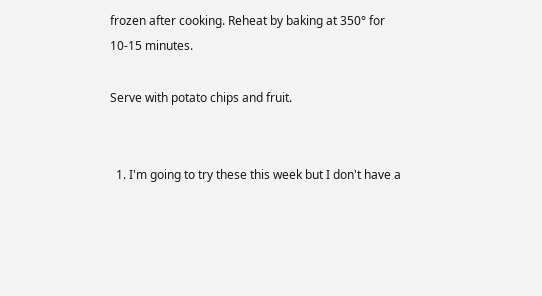frozen after cooking. Reheat by baking at 350° for 10-15 minutes.

Serve with potato chips and fruit.


  1. I'm going to try these this week but I don't have a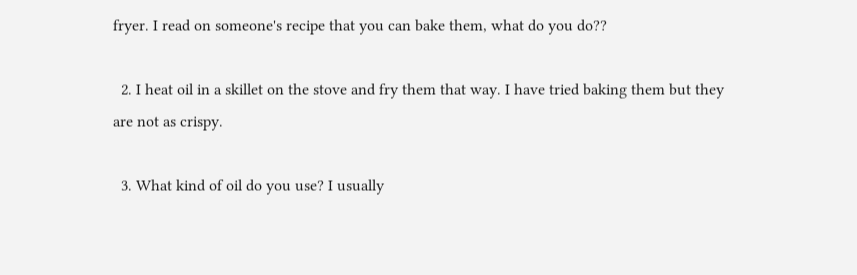fryer. I read on someone's recipe that you can bake them, what do you do??

  2. I heat oil in a skillet on the stove and fry them that way. I have tried baking them but they are not as crispy.

  3. What kind of oil do you use? I usually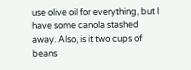use olive oil for everything, but I have some canola stashed away. Also, is it two cups of beans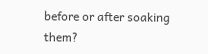before or after soaking them?